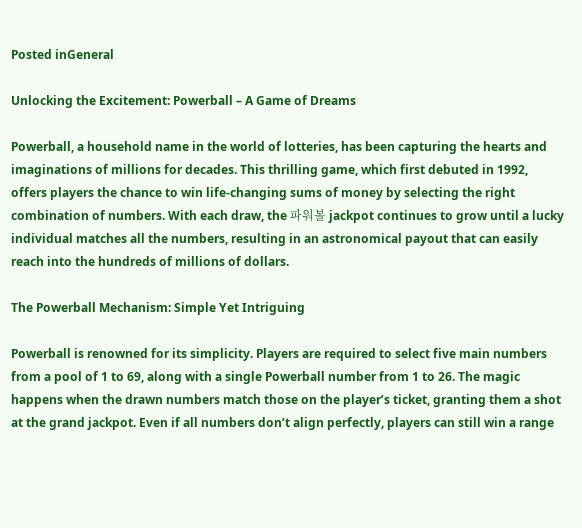Posted inGeneral

Unlocking the Excitement: Powerball – A Game of Dreams

Powerball, a household name in the world of lotteries, has been capturing the hearts and imaginations of millions for decades. This thrilling game, which first debuted in 1992, offers players the chance to win life-changing sums of money by selecting the right combination of numbers. With each draw, the 파워볼 jackpot continues to grow until a lucky individual matches all the numbers, resulting in an astronomical payout that can easily reach into the hundreds of millions of dollars.

The Powerball Mechanism: Simple Yet Intriguing

Powerball is renowned for its simplicity. Players are required to select five main numbers from a pool of 1 to 69, along with a single Powerball number from 1 to 26. The magic happens when the drawn numbers match those on the player’s ticket, granting them a shot at the grand jackpot. Even if all numbers don’t align perfectly, players can still win a range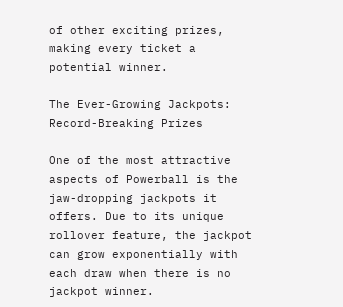of other exciting prizes, making every ticket a potential winner.

The Ever-Growing Jackpots: Record-Breaking Prizes

One of the most attractive aspects of Powerball is the jaw-dropping jackpots it offers. Due to its unique rollover feature, the jackpot can grow exponentially with each draw when there is no jackpot winner.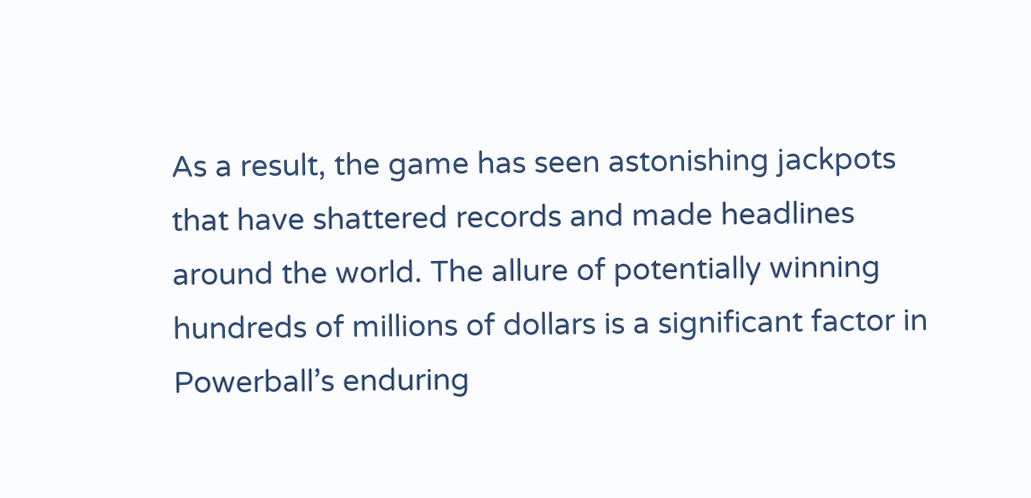As a result, the game has seen astonishing jackpots that have shattered records and made headlines around the world. The allure of potentially winning hundreds of millions of dollars is a significant factor in Powerball’s enduring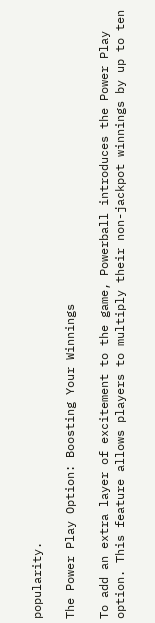popularity.

The Power Play Option: Boosting Your Winnings

To add an extra layer of excitement to the game, Powerball introduces the Power Play option. This feature allows players to multiply their non-jackpot winnings by up to ten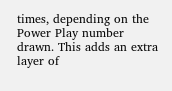times, depending on the Power Play number drawn. This adds an extra layer of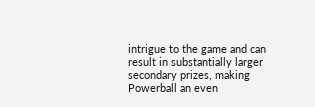intrigue to the game and can result in substantially larger secondary prizes, making Powerball an even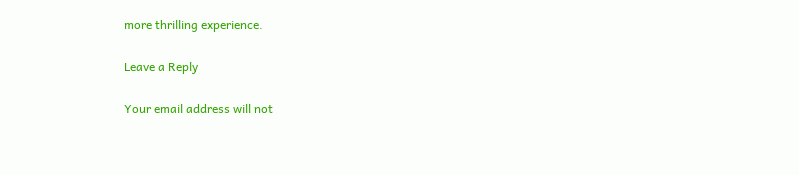more thrilling experience.

Leave a Reply

Your email address will not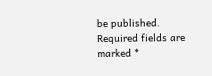be published. Required fields are marked *